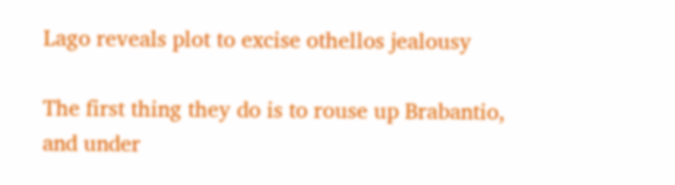Lago reveals plot to excise othellos jealousy

The first thing they do is to rouse up Brabantio, and under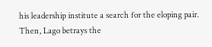his leadership institute a search for the eloping pair. Then, Lago betrays the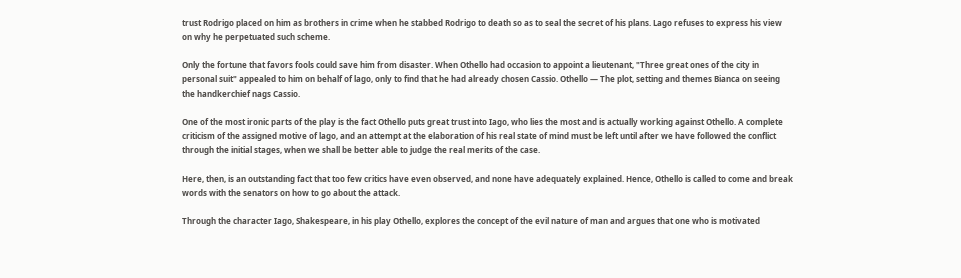trust Rodrigo placed on him as brothers in crime when he stabbed Rodrigo to death so as to seal the secret of his plans. Lago refuses to express his view on why he perpetuated such scheme.

Only the fortune that favors fools could save him from disaster. When Othello had occasion to appoint a lieutenant, "Three great ones of the city in personal suit" appealed to him on behalf of lago, only to find that he had already chosen Cassio. Othello — The plot, setting and themes Bianca on seeing the handkerchief nags Cassio.

One of the most ironic parts of the play is the fact Othello puts great trust into Iago, who lies the most and is actually working against Othello. A complete criticism of the assigned motive of lago, and an attempt at the elaboration of his real state of mind must be left until after we have followed the conflict through the initial stages, when we shall be better able to judge the real merits of the case.

Here, then, is an outstanding fact that too few critics have even observed, and none have adequately explained. Hence, Othello is called to come and break words with the senators on how to go about the attack.

Through the character Iago, Shakespeare, in his play Othello, explores the concept of the evil nature of man and argues that one who is motivated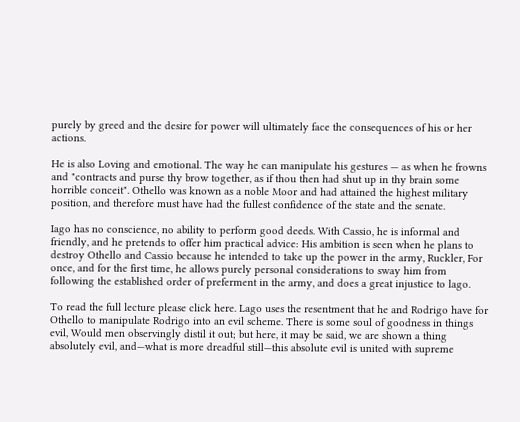purely by greed and the desire for power will ultimately face the consequences of his or her actions.

He is also Loving and emotional. The way he can manipulate his gestures — as when he frowns and "contracts and purse thy brow together, as if thou then had shut up in thy brain some horrible conceit". Othello was known as a noble Moor and had attained the highest military position, and therefore must have had the fullest confidence of the state and the senate.

Iago has no conscience, no ability to perform good deeds. With Cassio, he is informal and friendly, and he pretends to offer him practical advice: His ambition is seen when he plans to destroy Othello and Cassio because he intended to take up the power in the army, Ruckler, For once, and for the first time, he allows purely personal considerations to sway him from following the established order of preferment in the army, and does a great injustice to lago.

To read the full lecture please click here. Lago uses the resentment that he and Rodrigo have for Othello to manipulate Rodrigo into an evil scheme. There is some soul of goodness in things evil, Would men observingly distil it out; but here, it may be said, we are shown a thing absolutely evil, and—what is more dreadful still—this absolute evil is united with supreme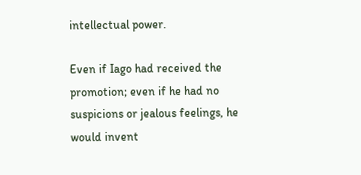intellectual power.

Even if Iago had received the promotion; even if he had no suspicions or jealous feelings, he would invent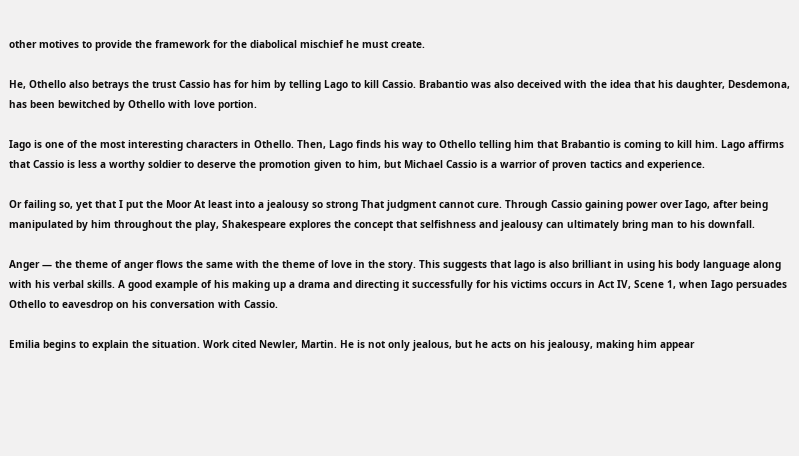other motives to provide the framework for the diabolical mischief he must create.

He, Othello also betrays the trust Cassio has for him by telling Lago to kill Cassio. Brabantio was also deceived with the idea that his daughter, Desdemona, has been bewitched by Othello with love portion.

Iago is one of the most interesting characters in Othello. Then, Lago finds his way to Othello telling him that Brabantio is coming to kill him. Lago affirms that Cassio is less a worthy soldier to deserve the promotion given to him, but Michael Cassio is a warrior of proven tactics and experience.

Or failing so, yet that I put the Moor At least into a jealousy so strong That judgment cannot cure. Through Cassio gaining power over Iago, after being manipulated by him throughout the play, Shakespeare explores the concept that selfishness and jealousy can ultimately bring man to his downfall.

Anger — the theme of anger flows the same with the theme of love in the story. This suggests that lago is also brilliant in using his body language along with his verbal skills. A good example of his making up a drama and directing it successfully for his victims occurs in Act IV, Scene 1, when Iago persuades Othello to eavesdrop on his conversation with Cassio.

Emilia begins to explain the situation. Work cited Newler, Martin. He is not only jealous, but he acts on his jealousy, making him appear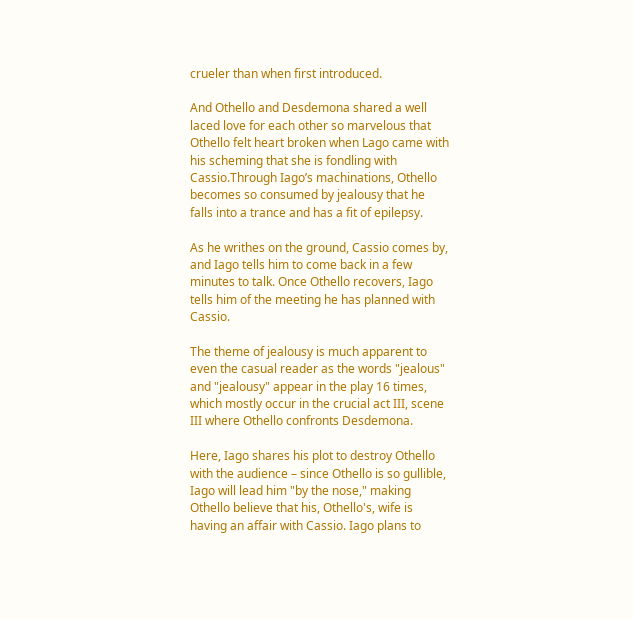crueler than when first introduced.

And Othello and Desdemona shared a well laced love for each other so marvelous that Othello felt heart broken when Lago came with his scheming that she is fondling with Cassio.Through Iago’s machinations, Othello becomes so consumed by jealousy that he falls into a trance and has a fit of epilepsy.

As he writhes on the ground, Cassio comes by, and Iago tells him to come back in a few minutes to talk. Once Othello recovers, Iago tells him of the meeting he has planned with Cassio.

The theme of jealousy is much apparent to even the casual reader as the words "jealous" and "jealousy" appear in the play 16 times, which mostly occur in the crucial act III, scene III where Othello confronts Desdemona.

Here, Iago shares his plot to destroy Othello with the audience – since Othello is so gullible, Iago will lead him "by the nose," making Othello believe that his, Othello's, wife is having an affair with Cassio. Iago plans to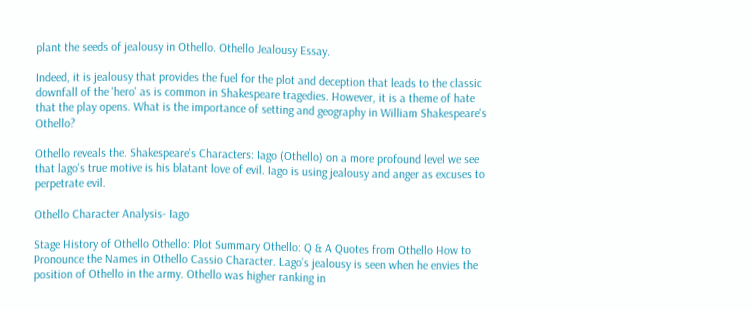plant the seeds of jealousy in Othello. Othello Jealousy Essay.

Indeed, it is jealousy that provides the fuel for the plot and deception that leads to the classic downfall of the 'hero' as is common in Shakespeare tragedies. However, it is a theme of hate that the play opens. What is the importance of setting and geography in William Shakespeare's Othello?

Othello reveals the. Shakespeare's Characters: Iago (Othello) on a more profound level we see that lago's true motive is his blatant love of evil. Iago is using jealousy and anger as excuses to perpetrate evil.

Othello Character Analysis- Iago

Stage History of Othello Othello: Plot Summary Othello: Q & A Quotes from Othello How to Pronounce the Names in Othello Cassio Character. Lago’s jealousy is seen when he envies the position of Othello in the army. Othello was higher ranking in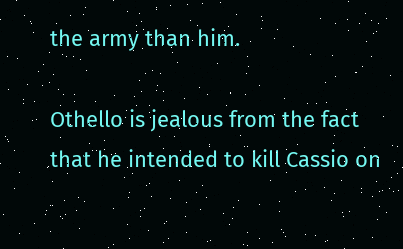the army than him.

Othello is jealous from the fact that he intended to kill Cassio on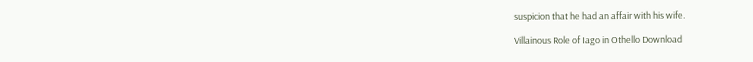suspicion that he had an affair with his wife.

Villainous Role of Iago in Othello Download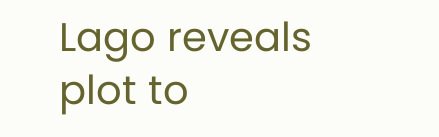Lago reveals plot to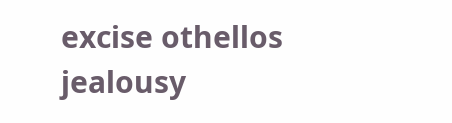excise othellos jealousy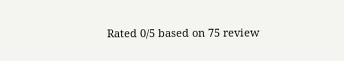Rated 0/5 based on 75 review